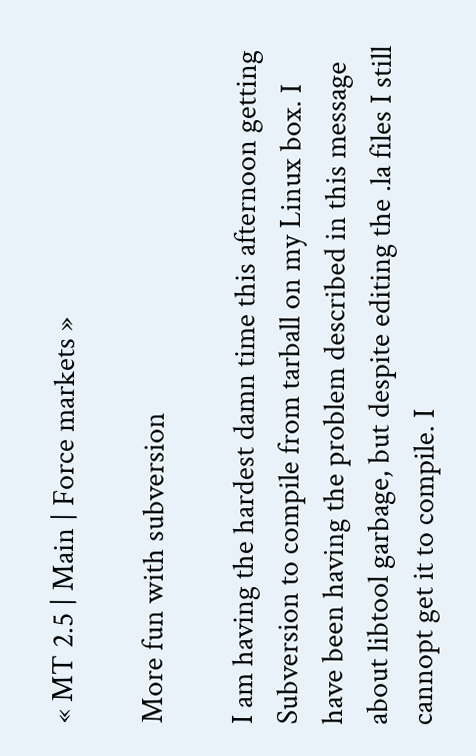« MT 2.5 | Main | Force markets »

More fun with subversion

I am having the hardest damn time this afternoon getting Subversion to compile from tarball on my Linux box. I have been having the problem described in this message about libtool garbage, but despite editing the .la files I still cannopt get it to compile. I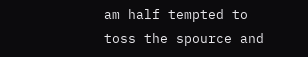am half tempted to toss the spource and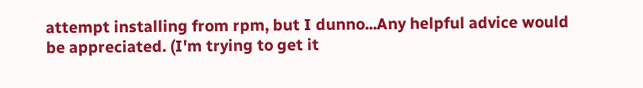attempt installing from rpm, but I dunno...Any helpful advice would be appreciated. (I'm trying to get it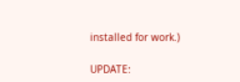installed for work.)

UPDATE: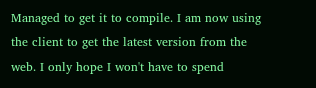Managed to get it to compile. I am now using the client to get the latest version from the web. I only hope I won't have to spend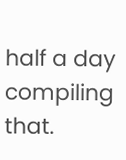half a day compiling that.